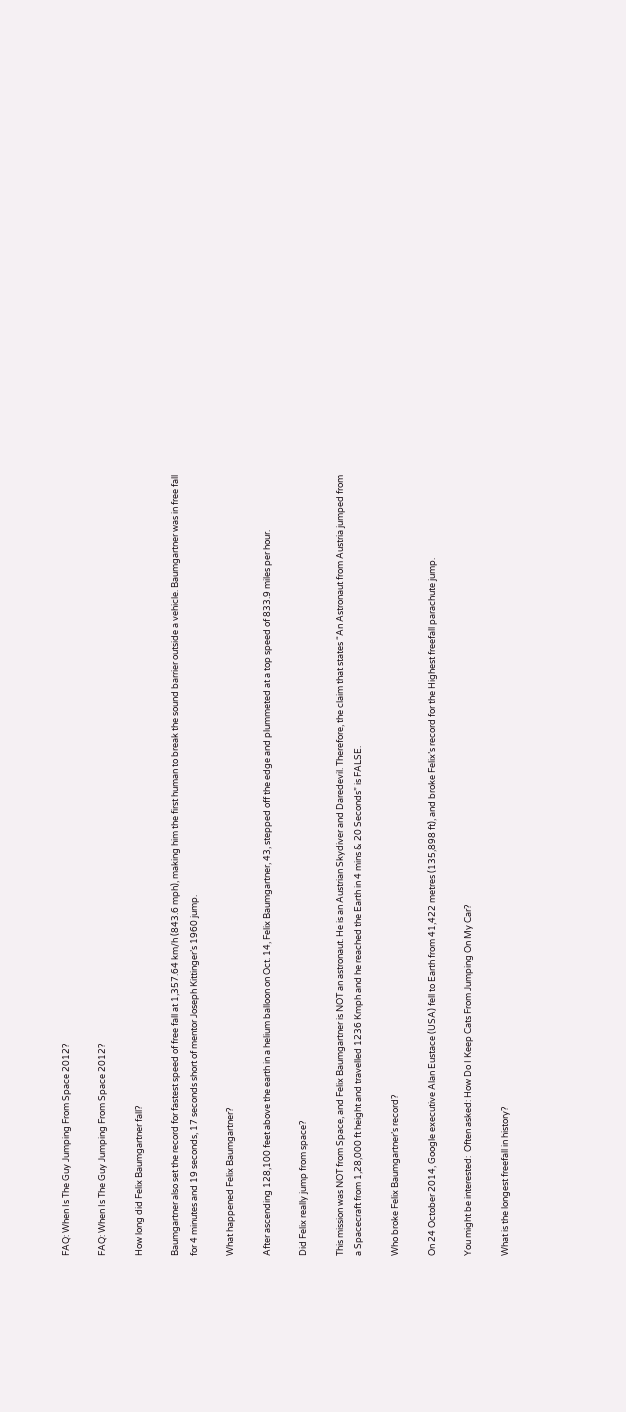FAQ: When Is The Guy Jumping From Space 2012?

FAQ: When Is The Guy Jumping From Space 2012?

How long did Felix Baumgartner fall?

Baumgartner also set the record for fastest speed of free fall at 1,357.64 km/h (843.6 mph), making him the first human to break the sound barrier outside a vehicle. Baumgartner was in free fall for 4 minutes and 19 seconds, 17 seconds short of mentor Joseph Kittinger’s 1960 jump.

What happened Felix Baumgartner?

After ascending 128,100 feet above the earth in a helium balloon on Oct. 14, Felix Baumgartner, 43, stepped off the edge and plummeted at a top speed of 833.9 miles per hour.

Did Felix really jump from space?

This mission was NOT from Space, and Felix Baumgartner is NOT an astronaut. He is an Austrian Skydiver and Daredevil. Therefore, the claim that states “An Astronaut from Austria jumped from a Spacecraft from 1,28,000 ft height and travelled 1236 Kmph and he reached the Earth in 4 mins & 20 Seconds” is FALSE.

Who broke Felix Baumgartner’s record?

On 24 October 2014, Google executive Alan Eustace (USA) fell to Earth from 41,422 metres (135,898 ft), and broke Felix’s record for the Highest freefall parachute jump.

You might be interested:  Often asked: How Do I Keep Cats From Jumping On My Car?

What is the longest freefall in history?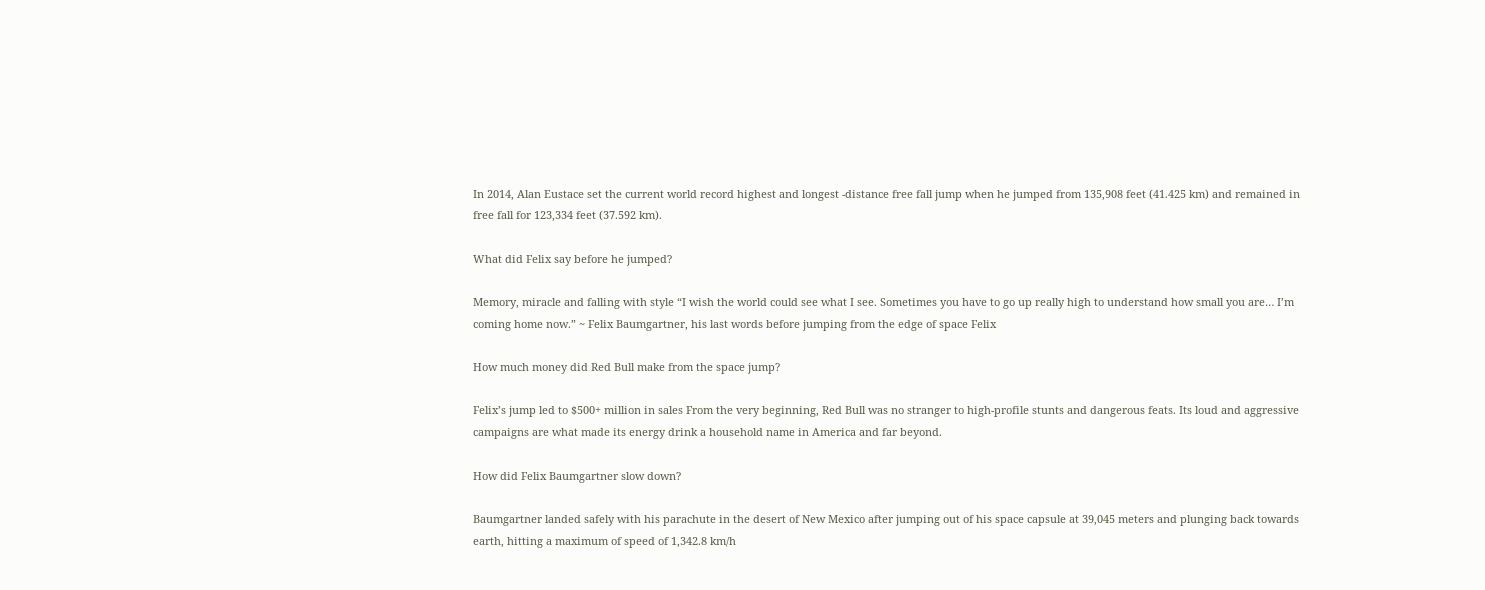In 2014, Alan Eustace set the current world record highest and longest -distance free fall jump when he jumped from 135,908 feet (41.425 km) and remained in free fall for 123,334 feet (37.592 km).

What did Felix say before he jumped?

Memory, miracle and falling with style “I wish the world could see what I see. Sometimes you have to go up really high to understand how small you are… I’m coming home now.” ~ Felix Baumgartner, his last words before jumping from the edge of space Felix

How much money did Red Bull make from the space jump?

Felix’s jump led to $500+ million in sales From the very beginning, Red Bull was no stranger to high-profile stunts and dangerous feats. Its loud and aggressive campaigns are what made its energy drink a household name in America and far beyond.

How did Felix Baumgartner slow down?

Baumgartner landed safely with his parachute in the desert of New Mexico after jumping out of his space capsule at 39,045 meters and plunging back towards earth, hitting a maximum of speed of 1,342.8 km/h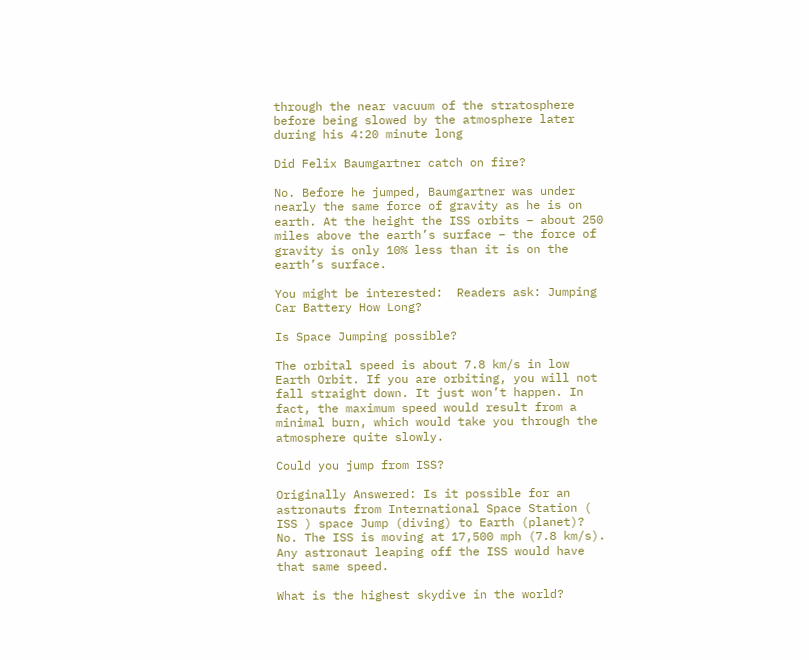through the near vacuum of the stratosphere before being slowed by the atmosphere later during his 4:20 minute long

Did Felix Baumgartner catch on fire?

No. Before he jumped, Baumgartner was under nearly the same force of gravity as he is on earth. At the height the ISS orbits – about 250 miles above the earth’s surface – the force of gravity is only 10% less than it is on the earth’s surface.

You might be interested:  Readers ask: Jumping Car Battery How Long?

Is Space Jumping possible?

The orbital speed is about 7.8 km/s in low Earth Orbit. If you are orbiting, you will not fall straight down. It just won’t happen. In fact, the maximum speed would result from a minimal burn, which would take you through the atmosphere quite slowly.

Could you jump from ISS?

Originally Answered: Is it possible for an astronauts from International Space Station ( ISS ) space Jump (diving) to Earth (planet)? No. The ISS is moving at 17,500 mph (7.8 km/s). Any astronaut leaping off the ISS would have that same speed.

What is the highest skydive in the world?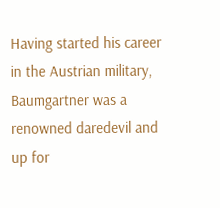Having started his career in the Austrian military, Baumgartner was a renowned daredevil and up for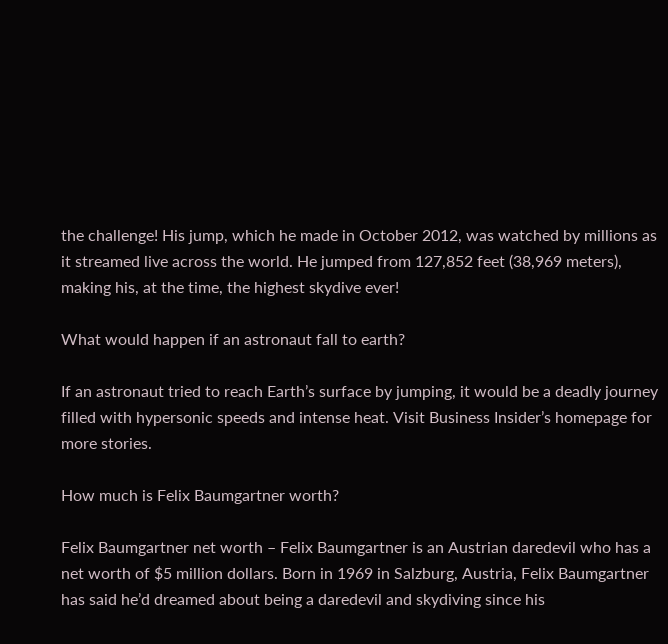the challenge! His jump, which he made in October 2012, was watched by millions as it streamed live across the world. He jumped from 127,852 feet (38,969 meters), making his, at the time, the highest skydive ever!

What would happen if an astronaut fall to earth?

If an astronaut tried to reach Earth’s surface by jumping, it would be a deadly journey filled with hypersonic speeds and intense heat. Visit Business Insider’s homepage for more stories.

How much is Felix Baumgartner worth?

Felix Baumgartner net worth – Felix Baumgartner is an Austrian daredevil who has a net worth of $5 million dollars. Born in 1969 in Salzburg, Austria, Felix Baumgartner has said he’d dreamed about being a daredevil and skydiving since his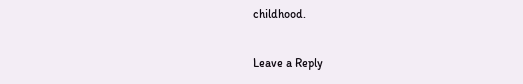childhood.

Leave a Reply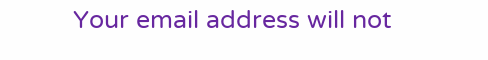Your email address will not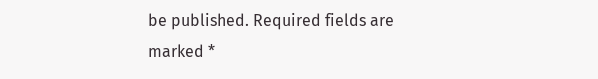be published. Required fields are marked *